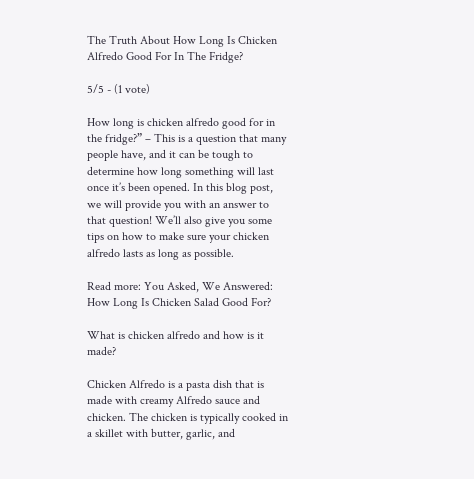The Truth About How Long Is Chicken Alfredo Good For In The Fridge?

5/5 - (1 vote)

How long is chicken alfredo good for in the fridge?” – This is a question that many people have, and it can be tough to determine how long something will last once it’s been opened. In this blog post, we will provide you with an answer to that question! We’ll also give you some tips on how to make sure your chicken alfredo lasts as long as possible.

Read more: You Asked, We Answered: How Long Is Chicken Salad Good For?

What is chicken alfredo and how is it made?

Chicken Alfredo is a pasta dish that is made with creamy Alfredo sauce and chicken. The chicken is typically cooked in a skillet with butter, garlic, and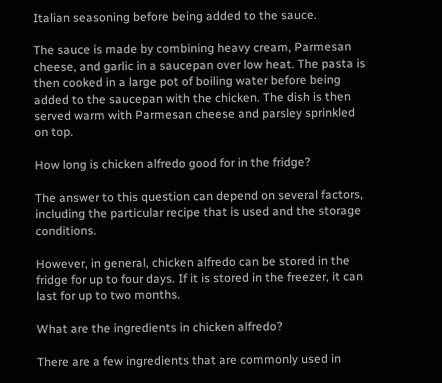Italian seasoning before being added to the sauce.

The sauce is made by combining heavy cream, Parmesan cheese, and garlic in a saucepan over low heat. The pasta is then cooked in a large pot of boiling water before being added to the saucepan with the chicken. The dish is then served warm with Parmesan cheese and parsley sprinkled on top.

How long is chicken alfredo good for in the fridge?

The answer to this question can depend on several factors, including the particular recipe that is used and the storage conditions.

However, in general, chicken alfredo can be stored in the fridge for up to four days. If it is stored in the freezer, it can last for up to two months.

What are the ingredients in chicken alfredo?

There are a few ingredients that are commonly used in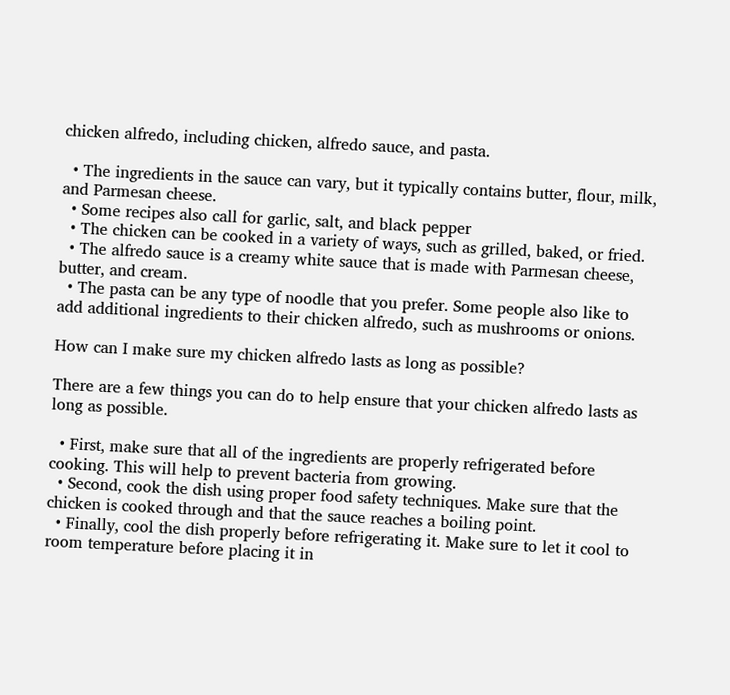chicken alfredo, including chicken, alfredo sauce, and pasta.

  • The ingredients in the sauce can vary, but it typically contains butter, flour, milk, and Parmesan cheese.
  • Some recipes also call for garlic, salt, and black pepper
  • The chicken can be cooked in a variety of ways, such as grilled, baked, or fried.
  • The alfredo sauce is a creamy white sauce that is made with Parmesan cheese, butter, and cream.
  • The pasta can be any type of noodle that you prefer. Some people also like to add additional ingredients to their chicken alfredo, such as mushrooms or onions.

How can I make sure my chicken alfredo lasts as long as possible?

There are a few things you can do to help ensure that your chicken alfredo lasts as long as possible.

  • First, make sure that all of the ingredients are properly refrigerated before cooking. This will help to prevent bacteria from growing.
  • Second, cook the dish using proper food safety techniques. Make sure that the chicken is cooked through and that the sauce reaches a boiling point.
  • Finally, cool the dish properly before refrigerating it. Make sure to let it cool to room temperature before placing it in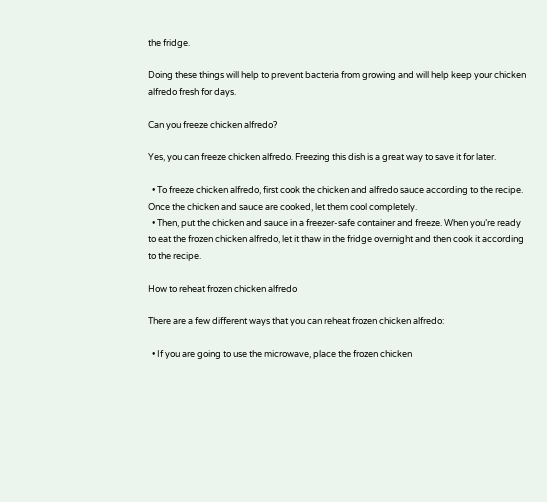the fridge.

Doing these things will help to prevent bacteria from growing and will help keep your chicken alfredo fresh for days.

Can you freeze chicken alfredo?

Yes, you can freeze chicken alfredo. Freezing this dish is a great way to save it for later.

  • To freeze chicken alfredo, first cook the chicken and alfredo sauce according to the recipe. Once the chicken and sauce are cooked, let them cool completely.
  • Then, put the chicken and sauce in a freezer-safe container and freeze. When you’re ready to eat the frozen chicken alfredo, let it thaw in the fridge overnight and then cook it according to the recipe.

How to reheat frozen chicken alfredo

There are a few different ways that you can reheat frozen chicken alfredo:

  • If you are going to use the microwave, place the frozen chicken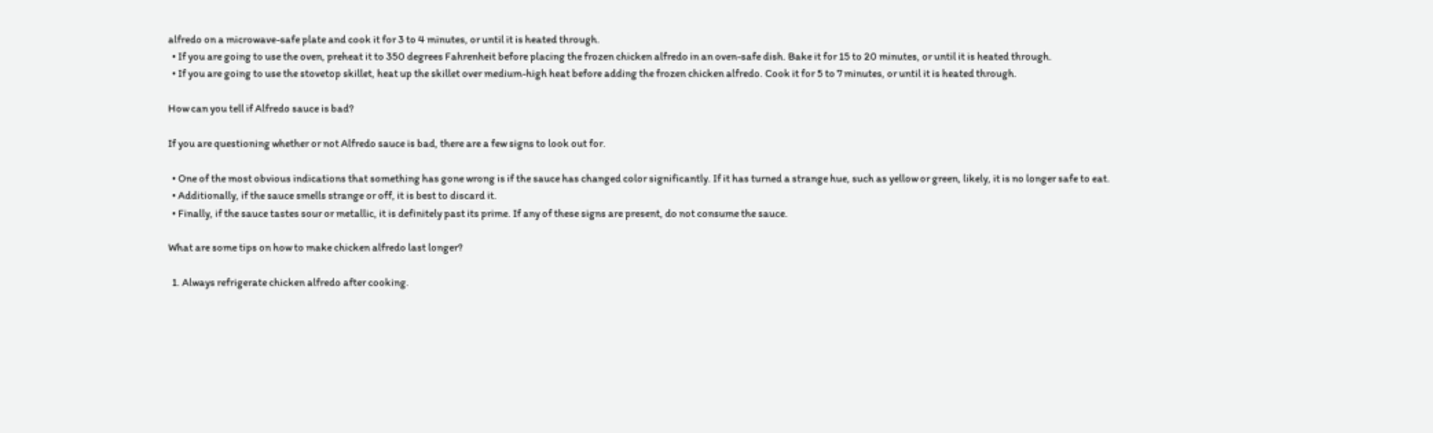alfredo on a microwave-safe plate and cook it for 3 to 4 minutes, or until it is heated through.
  • If you are going to use the oven, preheat it to 350 degrees Fahrenheit before placing the frozen chicken alfredo in an oven-safe dish. Bake it for 15 to 20 minutes, or until it is heated through.
  • If you are going to use the stovetop skillet, heat up the skillet over medium-high heat before adding the frozen chicken alfredo. Cook it for 5 to 7 minutes, or until it is heated through.

How can you tell if Alfredo sauce is bad?

If you are questioning whether or not Alfredo sauce is bad, there are a few signs to look out for.

  • One of the most obvious indications that something has gone wrong is if the sauce has changed color significantly. If it has turned a strange hue, such as yellow or green, likely, it is no longer safe to eat.
  • Additionally, if the sauce smells strange or off, it is best to discard it.
  • Finally, if the sauce tastes sour or metallic, it is definitely past its prime. If any of these signs are present, do not consume the sauce.

What are some tips on how to make chicken alfredo last longer?

  1. Always refrigerate chicken alfredo after cooking.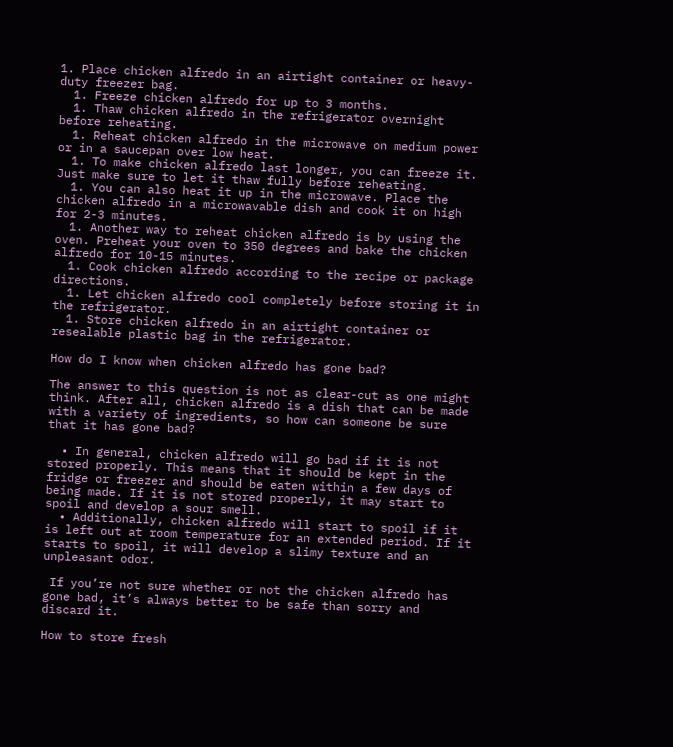1. Place chicken alfredo in an airtight container or heavy-duty freezer bag.
  1. Freeze chicken alfredo for up to 3 months.
  1. Thaw chicken alfredo in the refrigerator overnight before reheating.
  1. Reheat chicken alfredo in the microwave on medium power or in a saucepan over low heat.
  1. To make chicken alfredo last longer, you can freeze it. Just make sure to let it thaw fully before reheating.
  1. You can also heat it up in the microwave. Place the chicken alfredo in a microwavable dish and cook it on high for 2-3 minutes.
  1. Another way to reheat chicken alfredo is by using the oven. Preheat your oven to 350 degrees and bake the chicken alfredo for 10-15 minutes.
  1. Cook chicken alfredo according to the recipe or package directions.
  1. Let chicken alfredo cool completely before storing it in the refrigerator.
  1. Store chicken alfredo in an airtight container or resealable plastic bag in the refrigerator.

How do I know when chicken alfredo has gone bad?

The answer to this question is not as clear-cut as one might think. After all, chicken alfredo is a dish that can be made with a variety of ingredients, so how can someone be sure that it has gone bad?

  • In general, chicken alfredo will go bad if it is not stored properly. This means that it should be kept in the fridge or freezer and should be eaten within a few days of being made. If it is not stored properly, it may start to spoil and develop a sour smell.
  • Additionally, chicken alfredo will start to spoil if it is left out at room temperature for an extended period. If it starts to spoil, it will develop a slimy texture and an unpleasant odor.

 If you’re not sure whether or not the chicken alfredo has gone bad, it’s always better to be safe than sorry and discard it.

How to store fresh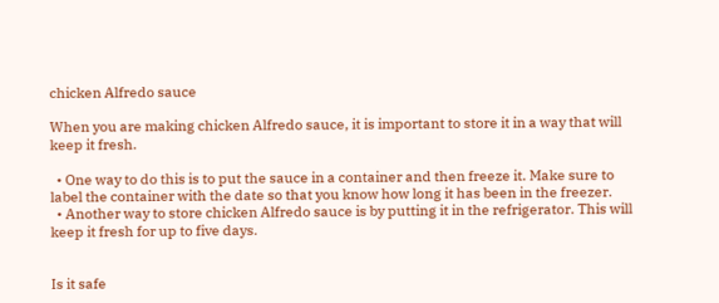chicken Alfredo sauce

When you are making chicken Alfredo sauce, it is important to store it in a way that will keep it fresh.

  • One way to do this is to put the sauce in a container and then freeze it. Make sure to label the container with the date so that you know how long it has been in the freezer.
  • Another way to store chicken Alfredo sauce is by putting it in the refrigerator. This will keep it fresh for up to five days.


Is it safe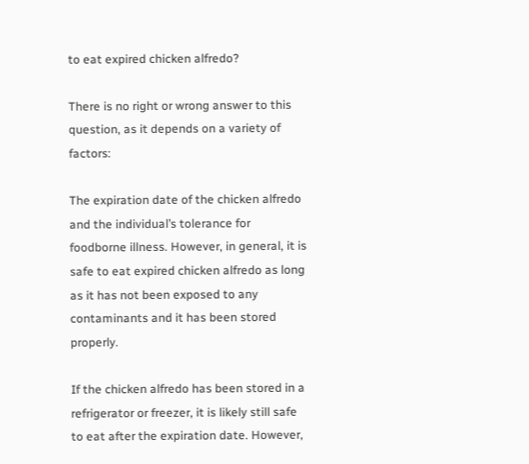to eat expired chicken alfredo?

There is no right or wrong answer to this question, as it depends on a variety of factors:

The expiration date of the chicken alfredo and the individual’s tolerance for foodborne illness. However, in general, it is safe to eat expired chicken alfredo as long as it has not been exposed to any contaminants and it has been stored properly.

If the chicken alfredo has been stored in a refrigerator or freezer, it is likely still safe to eat after the expiration date. However,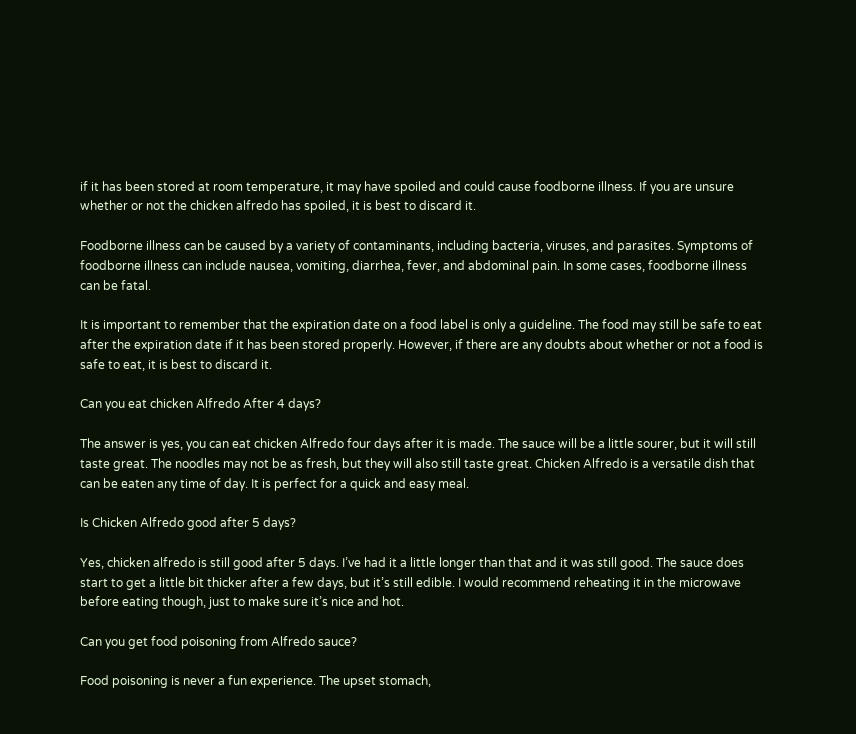if it has been stored at room temperature, it may have spoiled and could cause foodborne illness. If you are unsure whether or not the chicken alfredo has spoiled, it is best to discard it.

Foodborne illness can be caused by a variety of contaminants, including bacteria, viruses, and parasites. Symptoms of foodborne illness can include nausea, vomiting, diarrhea, fever, and abdominal pain. In some cases, foodborne illness can be fatal.

It is important to remember that the expiration date on a food label is only a guideline. The food may still be safe to eat after the expiration date if it has been stored properly. However, if there are any doubts about whether or not a food is safe to eat, it is best to discard it.

Can you eat chicken Alfredo After 4 days?

The answer is yes, you can eat chicken Alfredo four days after it is made. The sauce will be a little sourer, but it will still taste great. The noodles may not be as fresh, but they will also still taste great. Chicken Alfredo is a versatile dish that can be eaten any time of day. It is perfect for a quick and easy meal.

Is Chicken Alfredo good after 5 days?

Yes, chicken alfredo is still good after 5 days. I’ve had it a little longer than that and it was still good. The sauce does start to get a little bit thicker after a few days, but it’s still edible. I would recommend reheating it in the microwave before eating though, just to make sure it’s nice and hot.

Can you get food poisoning from Alfredo sauce?

Food poisoning is never a fun experience. The upset stomach,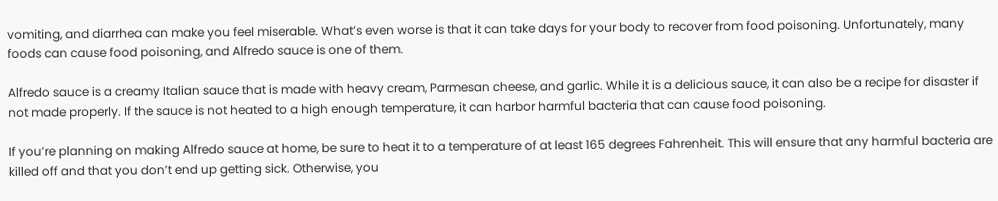vomiting, and diarrhea can make you feel miserable. What’s even worse is that it can take days for your body to recover from food poisoning. Unfortunately, many foods can cause food poisoning, and Alfredo sauce is one of them.

Alfredo sauce is a creamy Italian sauce that is made with heavy cream, Parmesan cheese, and garlic. While it is a delicious sauce, it can also be a recipe for disaster if not made properly. If the sauce is not heated to a high enough temperature, it can harbor harmful bacteria that can cause food poisoning.

If you’re planning on making Alfredo sauce at home, be sure to heat it to a temperature of at least 165 degrees Fahrenheit. This will ensure that any harmful bacteria are killed off and that you don’t end up getting sick. Otherwise, you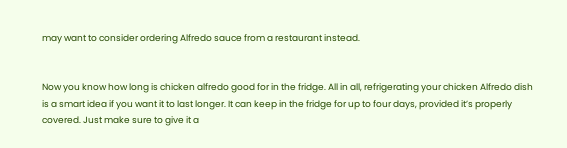may want to consider ordering Alfredo sauce from a restaurant instead.


Now you know how long is chicken alfredo good for in the fridge. All in all, refrigerating your chicken Alfredo dish is a smart idea if you want it to last longer. It can keep in the fridge for up to four days, provided it’s properly covered. Just make sure to give it a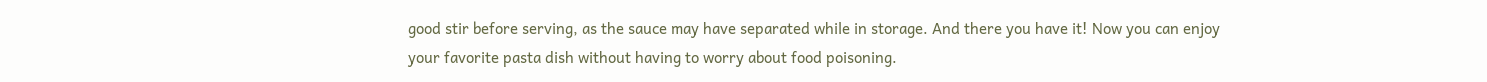good stir before serving, as the sauce may have separated while in storage. And there you have it! Now you can enjoy your favorite pasta dish without having to worry about food poisoning.